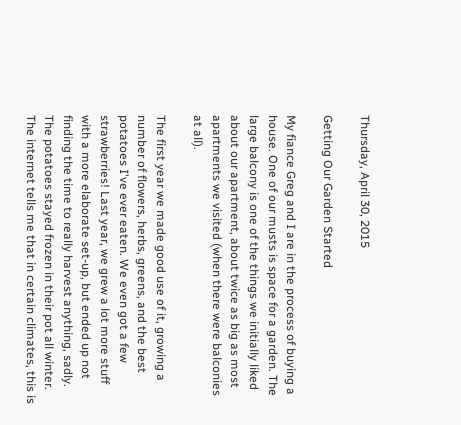Thursday, April 30, 2015

Getting Our Garden Started

My fiance Greg and I are in the process of buying a house. One of our musts is space for a garden. The large balcony is one of the things we initially liked about our apartment, about twice as big as most apartments we visited (when there were balconies at all).

The first year we made good use of it, growing a number of flowers, herbs, greens, and the best potatoes I've ever eaten. We even got a few strawberries! Last year, we grew a lot more stuff with a more elaborate set-up, but ended up not finding the time to really harvest anything, sadly. The potatoes stayed frozen in their pot all winter. The internet tells me that in certain climates, this is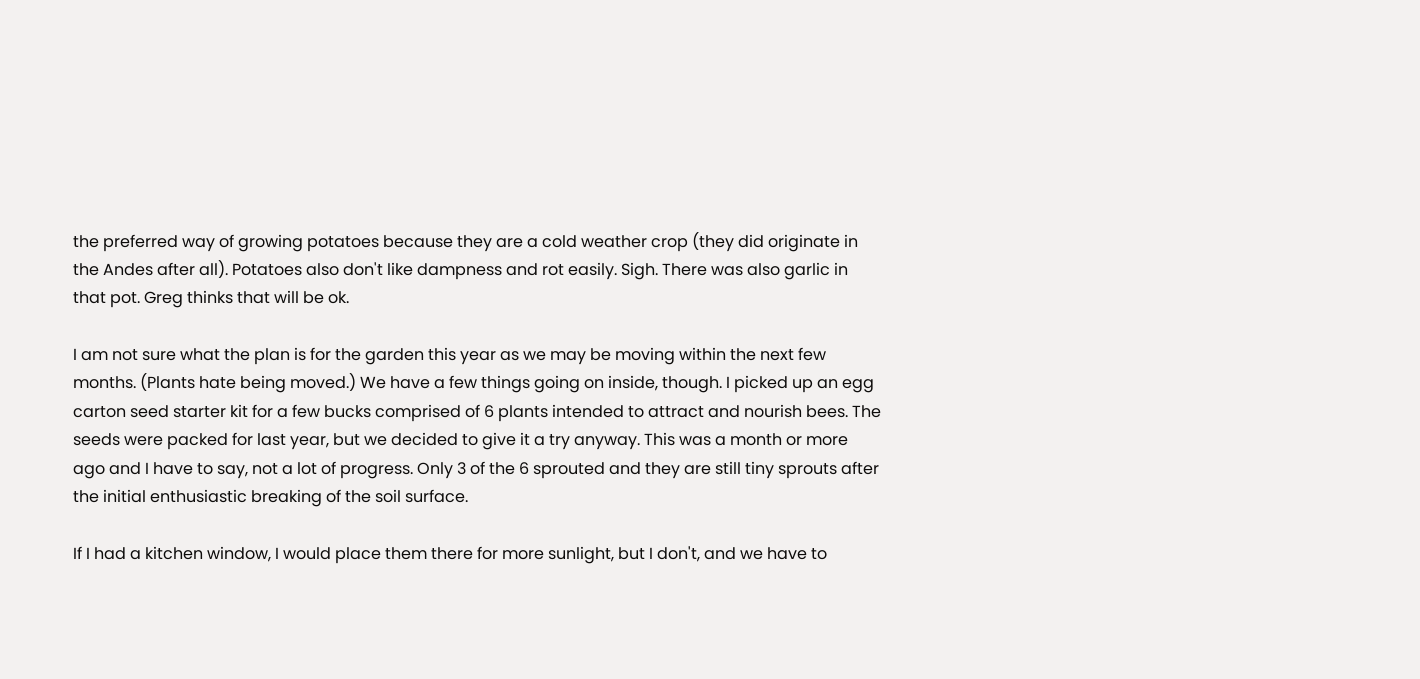the preferred way of growing potatoes because they are a cold weather crop (they did originate in the Andes after all). Potatoes also don't like dampness and rot easily. Sigh. There was also garlic in that pot. Greg thinks that will be ok.

I am not sure what the plan is for the garden this year as we may be moving within the next few months. (Plants hate being moved.) We have a few things going on inside, though. I picked up an egg carton seed starter kit for a few bucks comprised of 6 plants intended to attract and nourish bees. The seeds were packed for last year, but we decided to give it a try anyway. This was a month or more ago and I have to say, not a lot of progress. Only 3 of the 6 sprouted and they are still tiny sprouts after the initial enthusiastic breaking of the soil surface.

If I had a kitchen window, I would place them there for more sunlight, but I don't, and we have to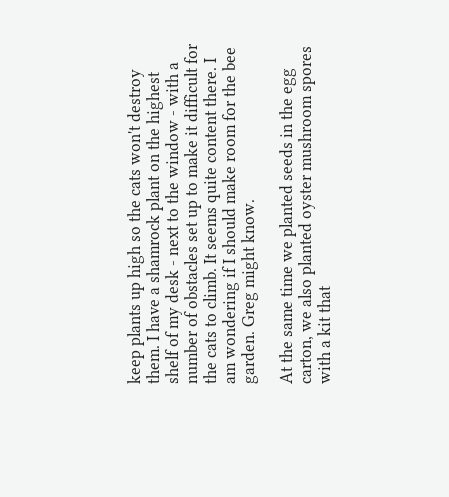keep plants up high so the cats won't destroy them. I have a shamrock plant on the highest shelf of my desk - next to the window - with a number of obstacles set up to make it difficult for the cats to climb. It seems quite content there. I am wondering if I should make room for the bee garden. Greg might know.

At the same time we planted seeds in the egg carton, we also planted oyster mushroom spores with a kit that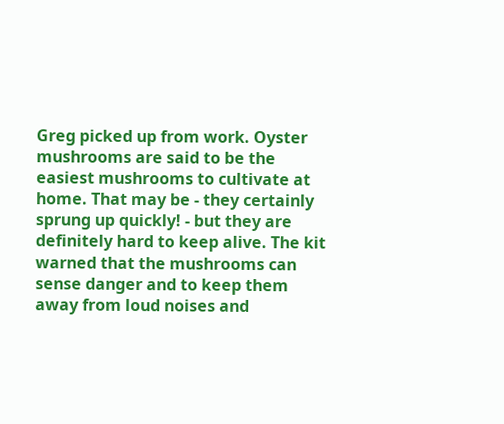Greg picked up from work. Oyster mushrooms are said to be the easiest mushrooms to cultivate at home. That may be - they certainly sprung up quickly! - but they are definitely hard to keep alive. The kit warned that the mushrooms can sense danger and to keep them away from loud noises and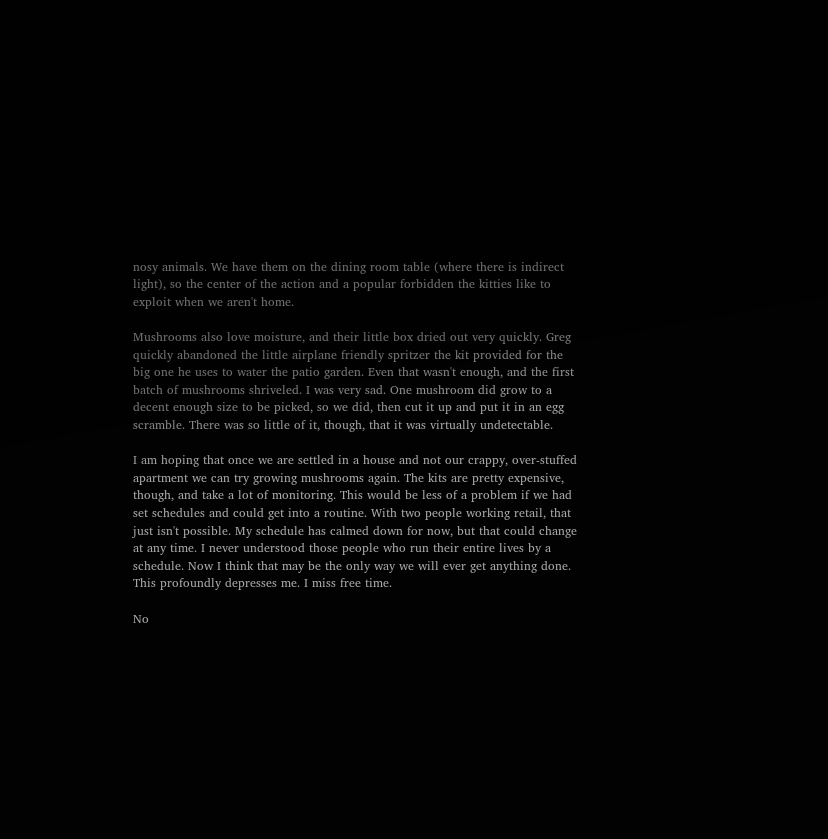nosy animals. We have them on the dining room table (where there is indirect light), so the center of the action and a popular forbidden the kitties like to exploit when we aren't home.

Mushrooms also love moisture, and their little box dried out very quickly. Greg quickly abandoned the little airplane friendly spritzer the kit provided for the big one he uses to water the patio garden. Even that wasn't enough, and the first batch of mushrooms shriveled. I was very sad. One mushroom did grow to a decent enough size to be picked, so we did, then cut it up and put it in an egg scramble. There was so little of it, though, that it was virtually undetectable.

I am hoping that once we are settled in a house and not our crappy, over-stuffed apartment we can try growing mushrooms again. The kits are pretty expensive, though, and take a lot of monitoring. This would be less of a problem if we had set schedules and could get into a routine. With two people working retail, that just isn't possible. My schedule has calmed down for now, but that could change at any time. I never understood those people who run their entire lives by a schedule. Now I think that may be the only way we will ever get anything done. This profoundly depresses me. I miss free time.

No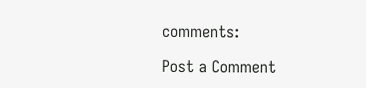comments:

Post a Comment